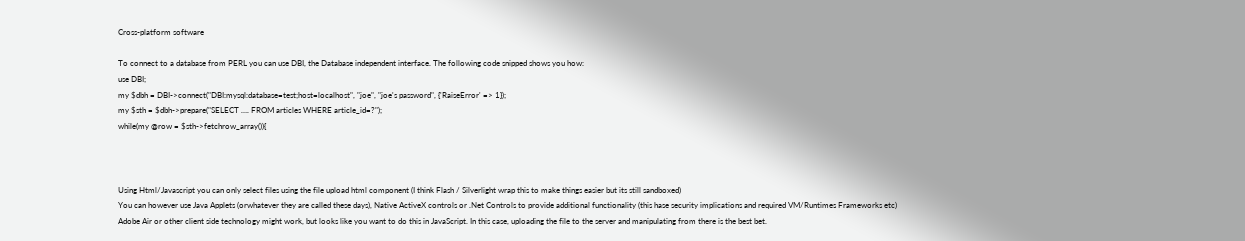Cross-platform software

To connect to a database from PERL you can use DBI, the Database independent interface. The following code snipped shows you how:
use DBI;
my $dbh = DBI->connect("DBI:mysql:database=test;host=localhost", "joe", "joe's password", {'RaiseError' => 1});
my $sth = $dbh->prepare("SELECT …. FROM articles WHERE article_id=?");
while(my @row = $sth->fetchrow_array()){



Using Html/Javascript you can only select files using the file upload html component (I think Flash / Silverlight wrap this to make things easier but its still sandboxed)
You can however use Java Applets (orwhatever they are called these days), Native ActiveX controls or .Net Controls to provide additional functionality (this hase security implications and required VM/Runtimes Frameworks etc)
Adobe Air or other client side technology might work, but looks like you want to do this in JavaScript. In this case, uploading the file to the server and manipulating from there is the best bet.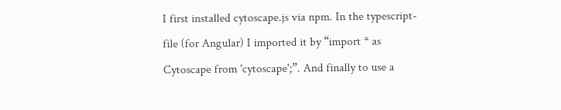I first installed cytoscape.js via npm. In the typescript-file (for Angular) I imported it by “import * as Cytoscape from 'cytoscape';”. And finally to use a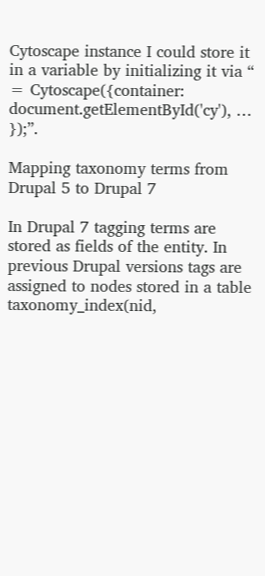Cytoscape instance I could store it in a variable by initializing it via “ = Cytoscape({container: document.getElementById('cy'), … });”.

Mapping taxonomy terms from Drupal 5 to Drupal 7

In Drupal 7 tagging terms are stored as fields of the entity. In previous Drupal versions tags are assigned to nodes stored in a table taxonomy_index(nid,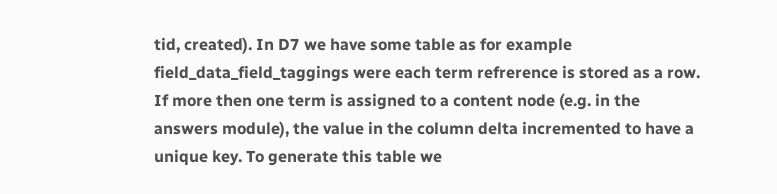tid, created). In D7 we have some table as for example field_data_field_taggings were each term refrerence is stored as a row. If more then one term is assigned to a content node (e.g. in the answers module), the value in the column delta incremented to have a unique key. To generate this table we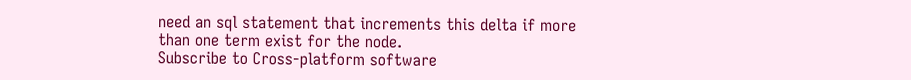need an sql statement that increments this delta if more than one term exist for the node.
Subscribe to Cross-platform software